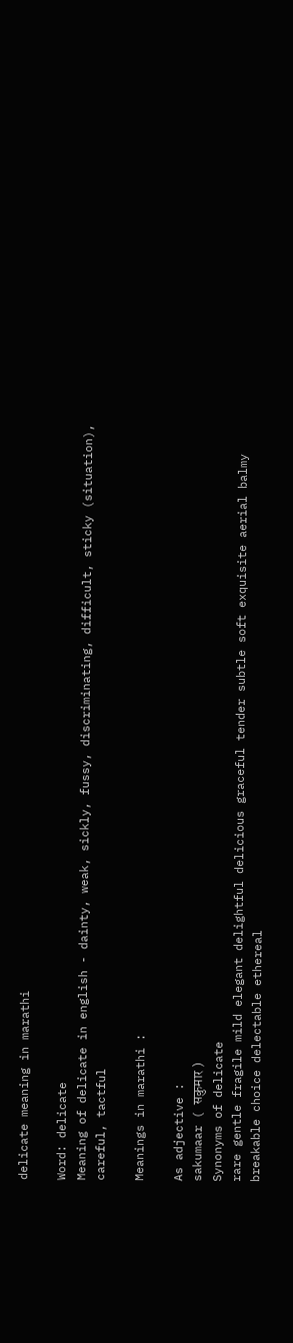delicate meaning in marathi

Word: delicate
Meaning of delicate in english - dainty, weak, sickly, fussy, discriminating, difficult, sticky (situation), careful, tactful

Meanings in marathi :

As adjective :
sakumaar ( सकुमार )
Synonyms of delicate
rare gentle fragile mild elegant delightful delicious graceful tender subtle soft exquisite aerial balmy breakable choice delectable ethereal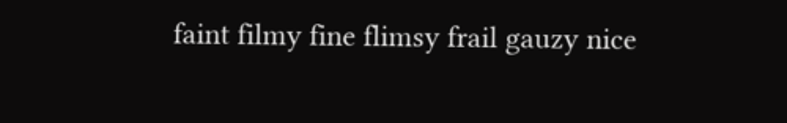faint filmy fine flimsy frail gauzy nice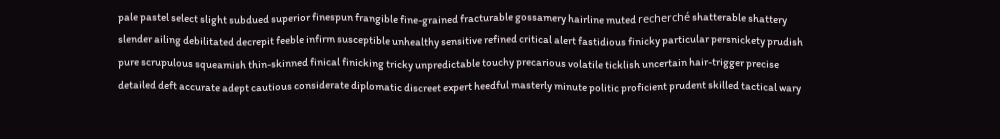pale pastel select slight subdued superior finespun frangible fine-grained fracturable gossamery hairline muted recherché shatterable shattery slender ailing debilitated decrepit feeble infirm susceptible unhealthy sensitive refined critical alert fastidious finicky particular persnickety prudish pure scrupulous squeamish thin-skinned finical finicking tricky unpredictable touchy precarious volatile ticklish uncertain hair-trigger precise detailed deft accurate adept cautious considerate diplomatic discreet expert heedful masterly minute politic proficient prudent skilled tactical wary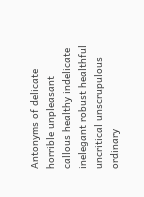Antonyms of delicate
horrible unpleasant callous healthy indelicate inelegant robust healthful uncritical unscrupulous ordinary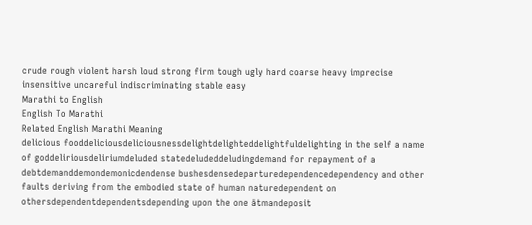crude rough violent harsh loud strong firm tough ugly hard coarse heavy imprecise insensitive uncareful indiscriminating stable easy
Marathi to English
English To Marathi
Related English Marathi Meaning
delicious fooddeliciousdeliciousnessdelightdelighteddelightfuldelighting in the self a name of goddeliriousdeliriumdeluded statedeludeddeludingdemand for repayment of a debtdemanddemondemonicdendense bushesdensedeparturedependencedependency and other faults deriving from the embodied state of human naturedependent on othersdependentdependentsdepending upon the one ātmandeposit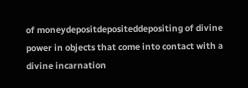of moneydepositdepositeddepositing of divine power in objects that come into contact with a divine incarnation